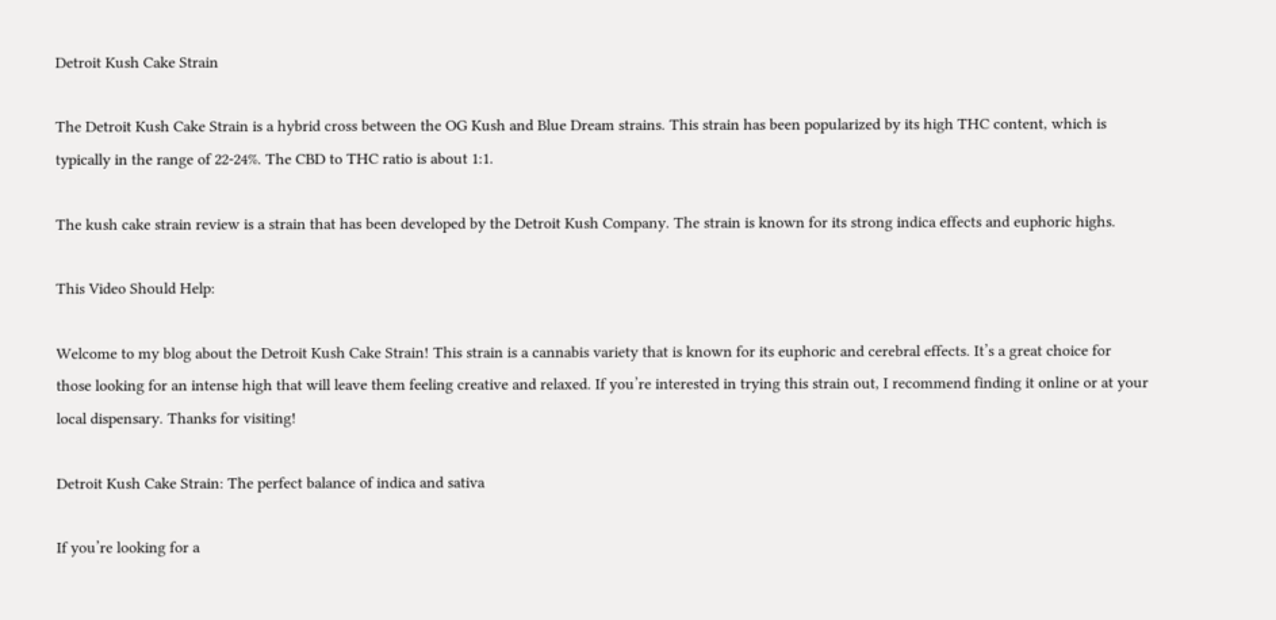Detroit Kush Cake Strain

The Detroit Kush Cake Strain is a hybrid cross between the OG Kush and Blue Dream strains. This strain has been popularized by its high THC content, which is typically in the range of 22-24%. The CBD to THC ratio is about 1:1.

The kush cake strain review is a strain that has been developed by the Detroit Kush Company. The strain is known for its strong indica effects and euphoric highs.

This Video Should Help:

Welcome to my blog about the Detroit Kush Cake Strain! This strain is a cannabis variety that is known for its euphoric and cerebral effects. It’s a great choice for those looking for an intense high that will leave them feeling creative and relaxed. If you’re interested in trying this strain out, I recommend finding it online or at your local dispensary. Thanks for visiting!

Detroit Kush Cake Strain: The perfect balance of indica and sativa

If you’re looking for a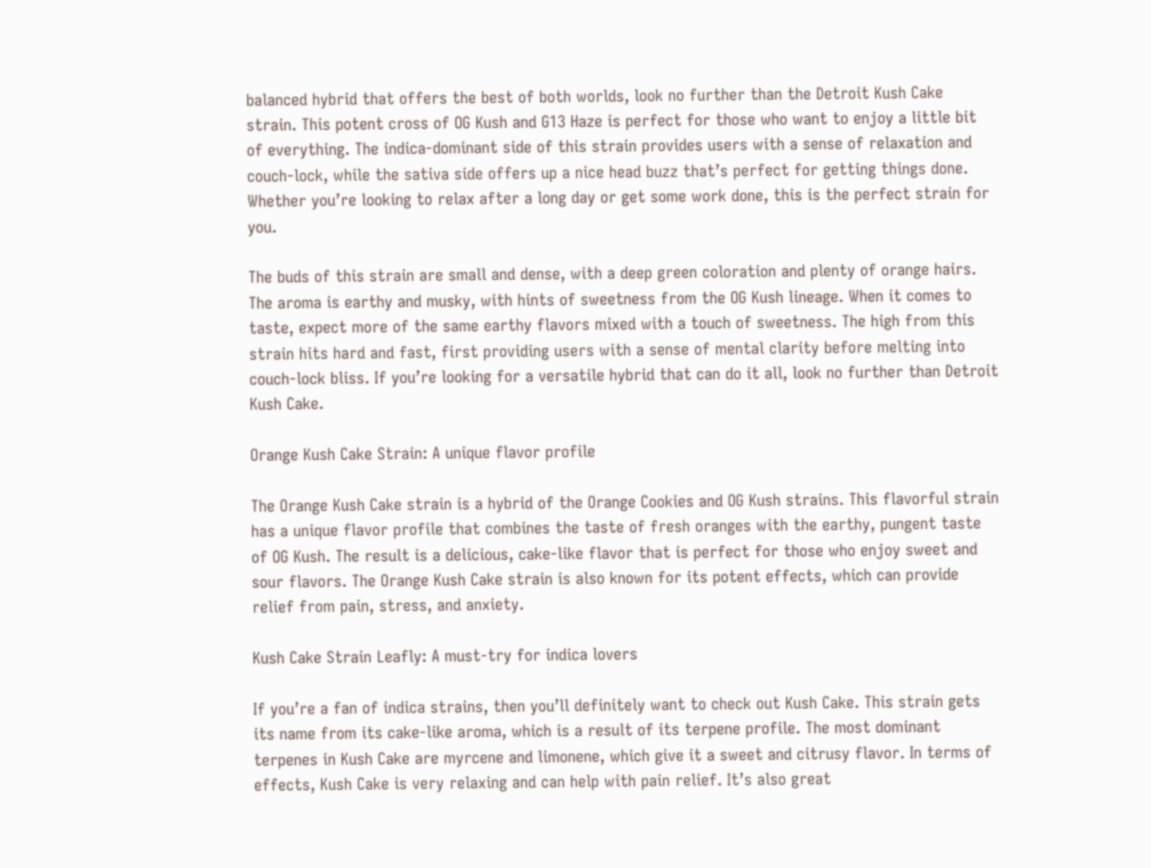balanced hybrid that offers the best of both worlds, look no further than the Detroit Kush Cake strain. This potent cross of OG Kush and G13 Haze is perfect for those who want to enjoy a little bit of everything. The indica-dominant side of this strain provides users with a sense of relaxation and couch-lock, while the sativa side offers up a nice head buzz that’s perfect for getting things done. Whether you’re looking to relax after a long day or get some work done, this is the perfect strain for you.

The buds of this strain are small and dense, with a deep green coloration and plenty of orange hairs. The aroma is earthy and musky, with hints of sweetness from the OG Kush lineage. When it comes to taste, expect more of the same earthy flavors mixed with a touch of sweetness. The high from this strain hits hard and fast, first providing users with a sense of mental clarity before melting into couch-lock bliss. If you’re looking for a versatile hybrid that can do it all, look no further than Detroit Kush Cake.

Orange Kush Cake Strain: A unique flavor profile

The Orange Kush Cake strain is a hybrid of the Orange Cookies and OG Kush strains. This flavorful strain has a unique flavor profile that combines the taste of fresh oranges with the earthy, pungent taste of OG Kush. The result is a delicious, cake-like flavor that is perfect for those who enjoy sweet and sour flavors. The Orange Kush Cake strain is also known for its potent effects, which can provide relief from pain, stress, and anxiety.

Kush Cake Strain Leafly: A must-try for indica lovers

If you’re a fan of indica strains, then you’ll definitely want to check out Kush Cake. This strain gets its name from its cake-like aroma, which is a result of its terpene profile. The most dominant terpenes in Kush Cake are myrcene and limonene, which give it a sweet and citrusy flavor. In terms of effects, Kush Cake is very relaxing and can help with pain relief. It’s also great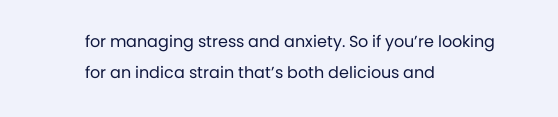for managing stress and anxiety. So if you’re looking for an indica strain that’s both delicious and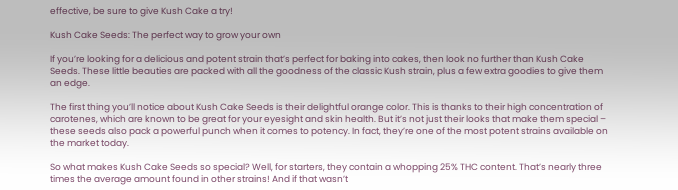effective, be sure to give Kush Cake a try!

Kush Cake Seeds: The perfect way to grow your own

If you’re looking for a delicious and potent strain that’s perfect for baking into cakes, then look no further than Kush Cake Seeds. These little beauties are packed with all the goodness of the classic Kush strain, plus a few extra goodies to give them an edge.

The first thing you’ll notice about Kush Cake Seeds is their delightful orange color. This is thanks to their high concentration of carotenes, which are known to be great for your eyesight and skin health. But it’s not just their looks that make them special – these seeds also pack a powerful punch when it comes to potency. In fact, they’re one of the most potent strains available on the market today.

So what makes Kush Cake Seeds so special? Well, for starters, they contain a whopping 25% THC content. That’s nearly three times the average amount found in other strains! And if that wasn’t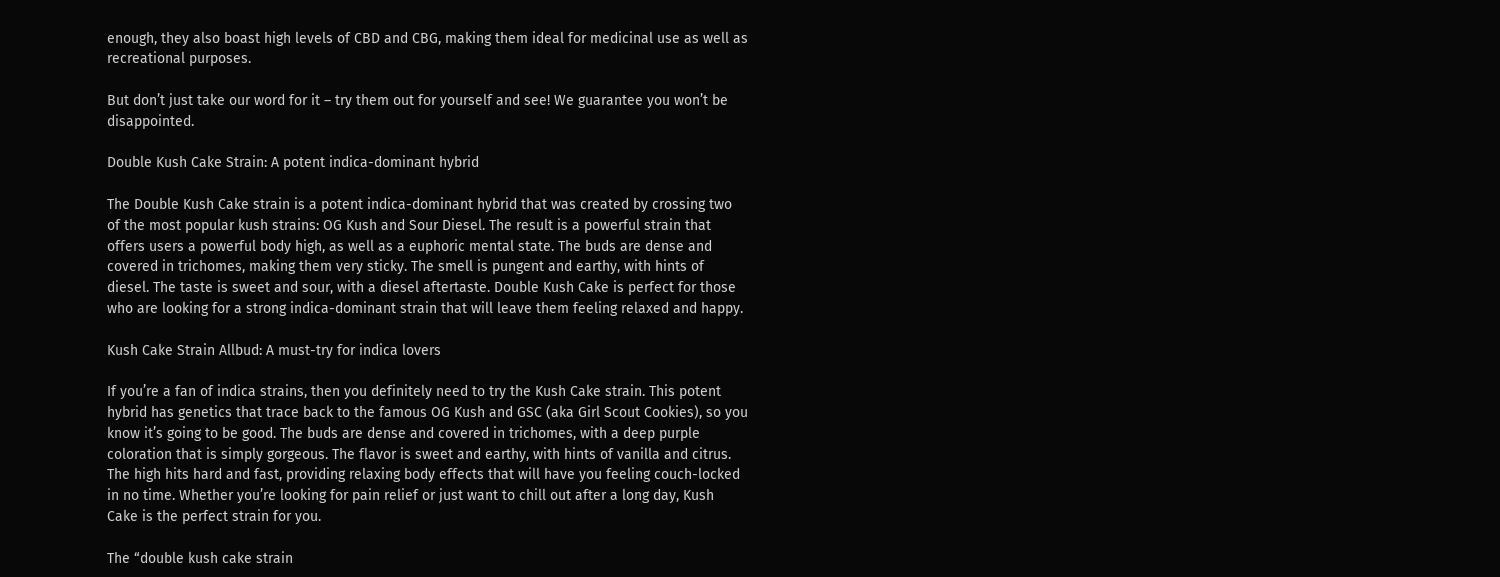enough, they also boast high levels of CBD and CBG, making them ideal for medicinal use as well as recreational purposes.

But don’t just take our word for it – try them out for yourself and see! We guarantee you won’t be disappointed.

Double Kush Cake Strain: A potent indica-dominant hybrid

The Double Kush Cake strain is a potent indica-dominant hybrid that was created by crossing two of the most popular kush strains: OG Kush and Sour Diesel. The result is a powerful strain that offers users a powerful body high, as well as a euphoric mental state. The buds are dense and covered in trichomes, making them very sticky. The smell is pungent and earthy, with hints of diesel. The taste is sweet and sour, with a diesel aftertaste. Double Kush Cake is perfect for those who are looking for a strong indica-dominant strain that will leave them feeling relaxed and happy.

Kush Cake Strain Allbud: A must-try for indica lovers

If you’re a fan of indica strains, then you definitely need to try the Kush Cake strain. This potent hybrid has genetics that trace back to the famous OG Kush and GSC (aka Girl Scout Cookies), so you know it’s going to be good. The buds are dense and covered in trichomes, with a deep purple coloration that is simply gorgeous. The flavor is sweet and earthy, with hints of vanilla and citrus. The high hits hard and fast, providing relaxing body effects that will have you feeling couch-locked in no time. Whether you’re looking for pain relief or just want to chill out after a long day, Kush Cake is the perfect strain for you.

The “double kush cake strain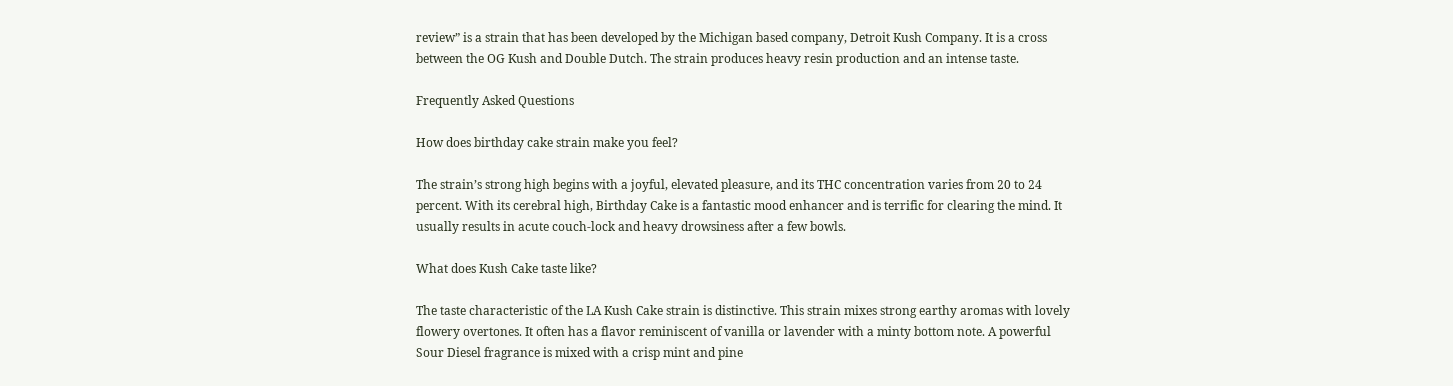review” is a strain that has been developed by the Michigan based company, Detroit Kush Company. It is a cross between the OG Kush and Double Dutch. The strain produces heavy resin production and an intense taste.

Frequently Asked Questions

How does birthday cake strain make you feel?

The strain’s strong high begins with a joyful, elevated pleasure, and its THC concentration varies from 20 to 24 percent. With its cerebral high, Birthday Cake is a fantastic mood enhancer and is terrific for clearing the mind. It usually results in acute couch-lock and heavy drowsiness after a few bowls.

What does Kush Cake taste like?

The taste characteristic of the LA Kush Cake strain is distinctive. This strain mixes strong earthy aromas with lovely flowery overtones. It often has a flavor reminiscent of vanilla or lavender with a minty bottom note. A powerful Sour Diesel fragrance is mixed with a crisp mint and pine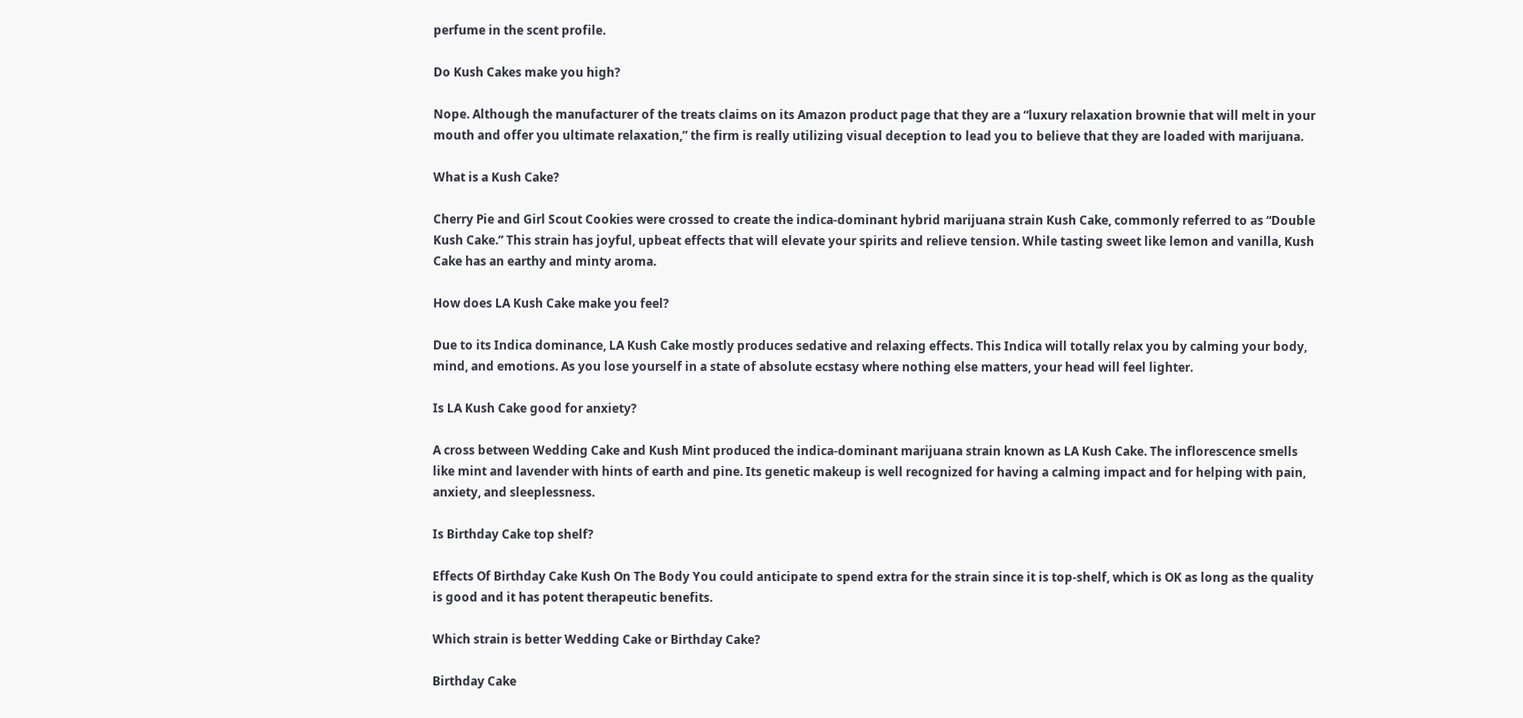perfume in the scent profile.

Do Kush Cakes make you high?

Nope. Although the manufacturer of the treats claims on its Amazon product page that they are a “luxury relaxation brownie that will melt in your mouth and offer you ultimate relaxation,” the firm is really utilizing visual deception to lead you to believe that they are loaded with marijuana.

What is a Kush Cake?

Cherry Pie and Girl Scout Cookies were crossed to create the indica-dominant hybrid marijuana strain Kush Cake, commonly referred to as “Double Kush Cake.” This strain has joyful, upbeat effects that will elevate your spirits and relieve tension. While tasting sweet like lemon and vanilla, Kush Cake has an earthy and minty aroma.

How does LA Kush Cake make you feel?

Due to its Indica dominance, LA Kush Cake mostly produces sedative and relaxing effects. This Indica will totally relax you by calming your body, mind, and emotions. As you lose yourself in a state of absolute ecstasy where nothing else matters, your head will feel lighter.

Is LA Kush Cake good for anxiety?

A cross between Wedding Cake and Kush Mint produced the indica-dominant marijuana strain known as LA Kush Cake. The inflorescence smells like mint and lavender with hints of earth and pine. Its genetic makeup is well recognized for having a calming impact and for helping with pain, anxiety, and sleeplessness.

Is Birthday Cake top shelf?

Effects Of Birthday Cake Kush On The Body You could anticipate to spend extra for the strain since it is top-shelf, which is OK as long as the quality is good and it has potent therapeutic benefits.

Which strain is better Wedding Cake or Birthday Cake?

Birthday Cake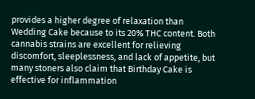provides a higher degree of relaxation than Wedding Cake because to its 20% THC content. Both cannabis strains are excellent for relieving discomfort, sleeplessness, and lack of appetite, but many stoners also claim that Birthday Cake is effective for inflammation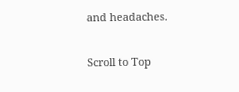and headaches.

Scroll to Top